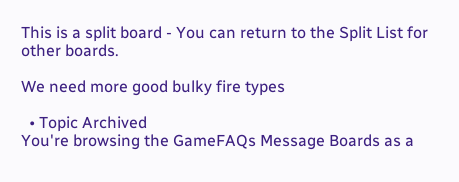This is a split board - You can return to the Split List for other boards.

We need more good bulky fire types

  • Topic Archived
You're browsing the GameFAQs Message Boards as a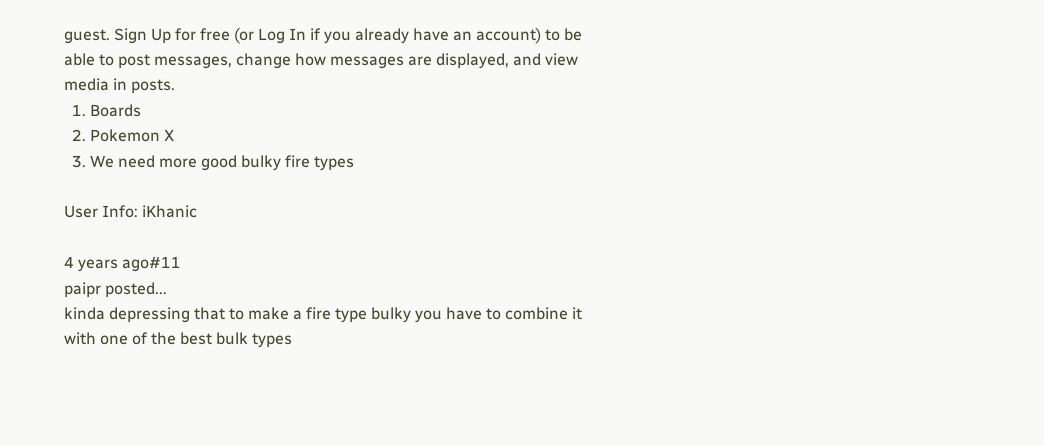guest. Sign Up for free (or Log In if you already have an account) to be able to post messages, change how messages are displayed, and view media in posts.
  1. Boards
  2. Pokemon X
  3. We need more good bulky fire types

User Info: iKhanic

4 years ago#11
paipr posted...
kinda depressing that to make a fire type bulky you have to combine it with one of the best bulk types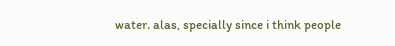water. alas, specially since i think people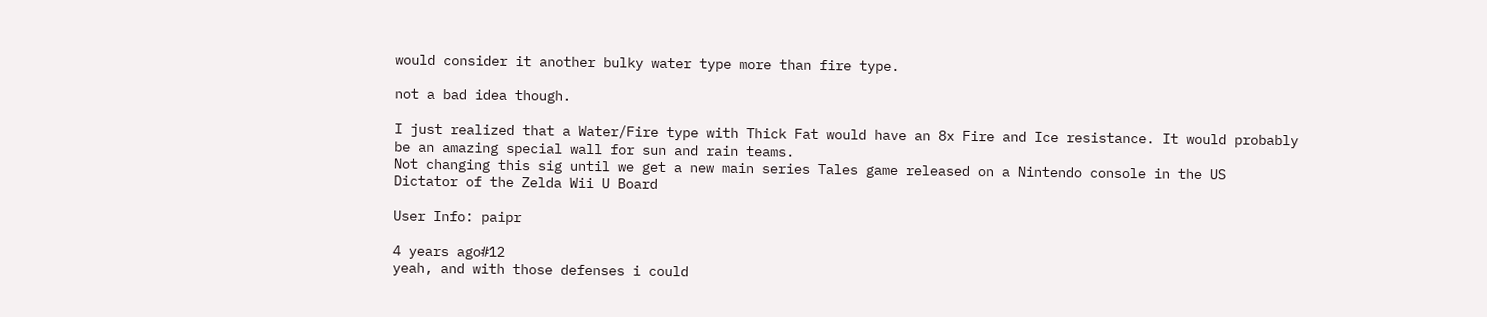would consider it another bulky water type more than fire type.

not a bad idea though.

I just realized that a Water/Fire type with Thick Fat would have an 8x Fire and Ice resistance. It would probably be an amazing special wall for sun and rain teams.
Not changing this sig until we get a new main series Tales game released on a Nintendo console in the US
Dictator of the Zelda Wii U Board

User Info: paipr

4 years ago#12
yeah, and with those defenses i could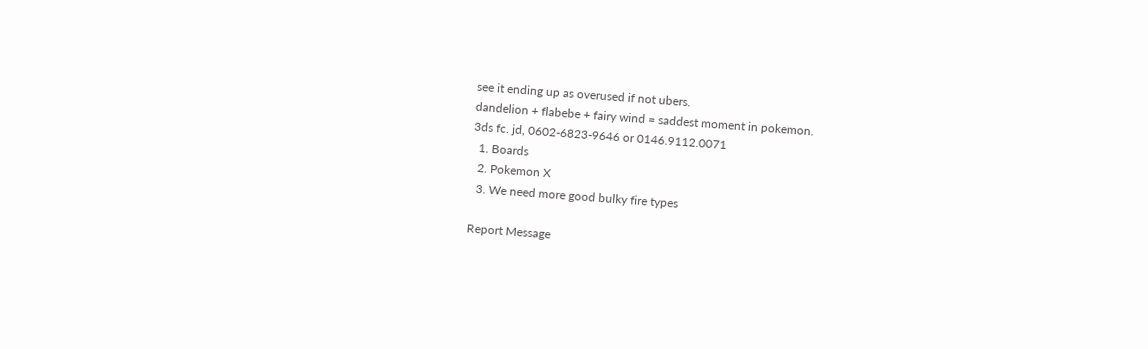see it ending up as overused if not ubers.
dandelion + flabebe + fairy wind = saddest moment in pokemon.
3ds fc. jd, 0602-6823-9646 or 0146.9112.0071
  1. Boards
  2. Pokemon X
  3. We need more good bulky fire types

Report Message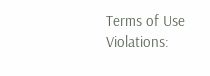Terms of Use Violations: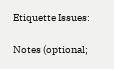Etiquette Issues:

Notes (optional;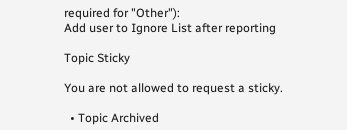required for "Other"):
Add user to Ignore List after reporting

Topic Sticky

You are not allowed to request a sticky.

  • Topic Archived